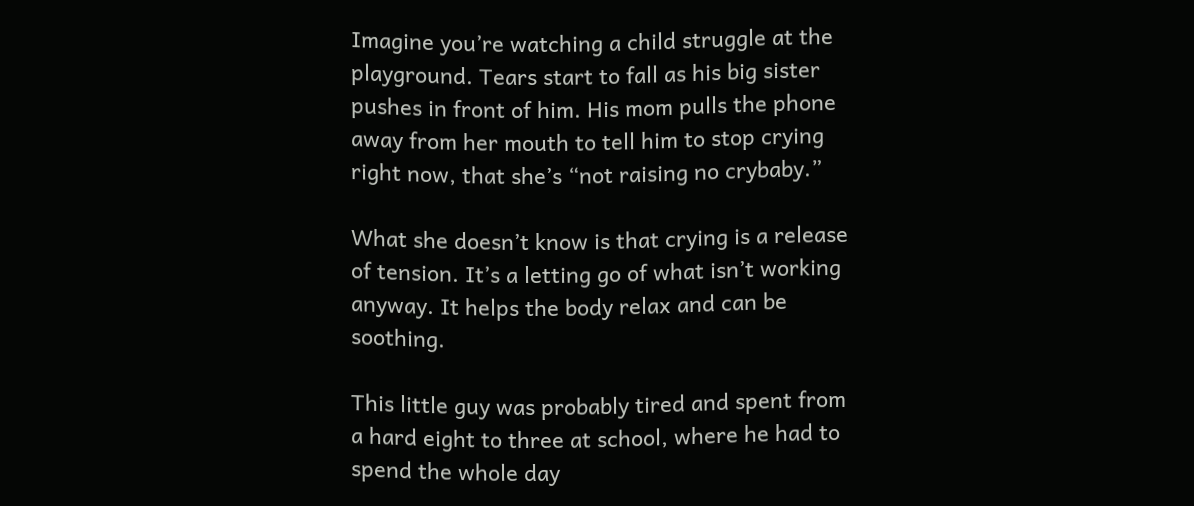Imagine you’re watching a child struggle at the playground. Tears start to fall as his big sister pushes in front of him. His mom pulls the phone away from her mouth to tell him to stop crying right now, that she’s “not raising no crybaby.”

What she doesn’t know is that crying is a release of tension. It’s a letting go of what isn’t working anyway. It helps the body relax and can be soothing.

This little guy was probably tired and spent from a hard eight to three at school, where he had to spend the whole day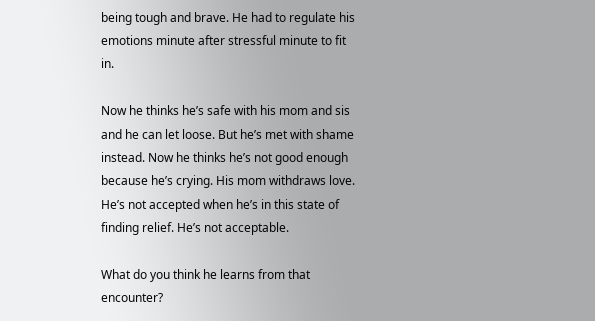being tough and brave. He had to regulate his emotions minute after stressful minute to fit in.

Now he thinks he’s safe with his mom and sis and he can let loose. But he’s met with shame instead. Now he thinks he’s not good enough because he’s crying. His mom withdraws love. He’s not accepted when he’s in this state of finding relief. He’s not acceptable.

What do you think he learns from that encounter?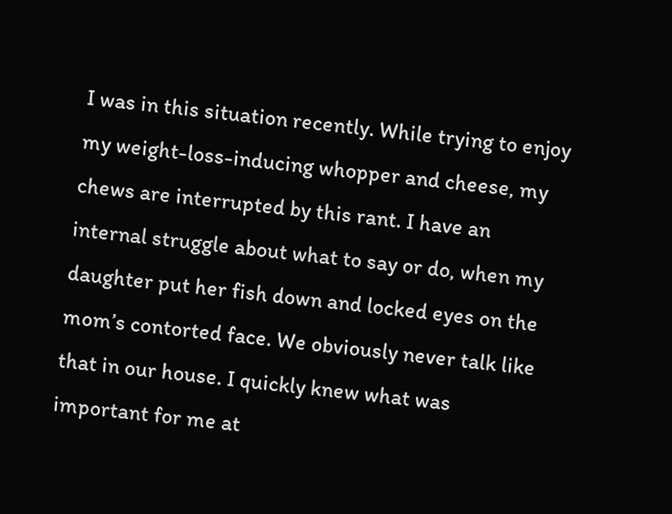I was in this situation recently. While trying to enjoy my weight-loss-inducing whopper and cheese, my chews are interrupted by this rant. I have an internal struggle about what to say or do, when my daughter put her fish down and locked eyes on the mom’s contorted face. We obviously never talk like that in our house. I quickly knew what was important for me at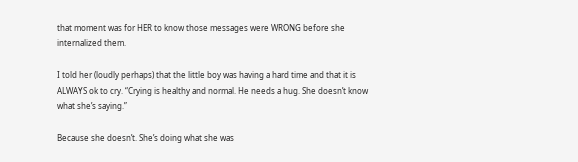that moment was for HER to know those messages were WRONG before she internalized them.

I told her (loudly perhaps) that the little boy was having a hard time and that it is ALWAYS ok to cry. “Crying is healthy and normal. He needs a hug. She doesn’t know what she’s saying.”

Because she doesn’t. She’s doing what she was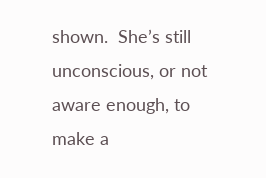shown.  She’s still unconscious, or not aware enough, to make a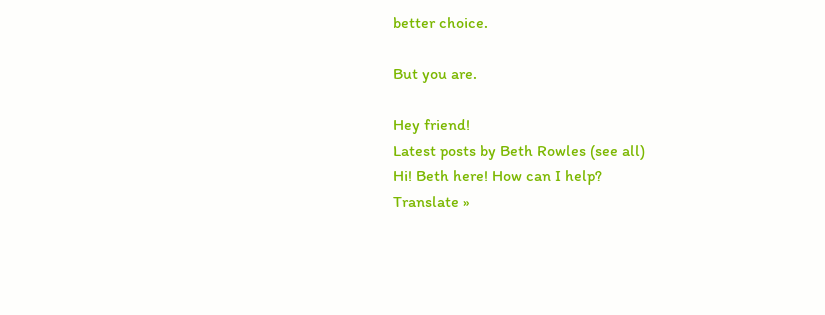better choice.

But you are.

Hey friend!
Latest posts by Beth Rowles (see all)
Hi! Beth here! How can I help?
Translate »